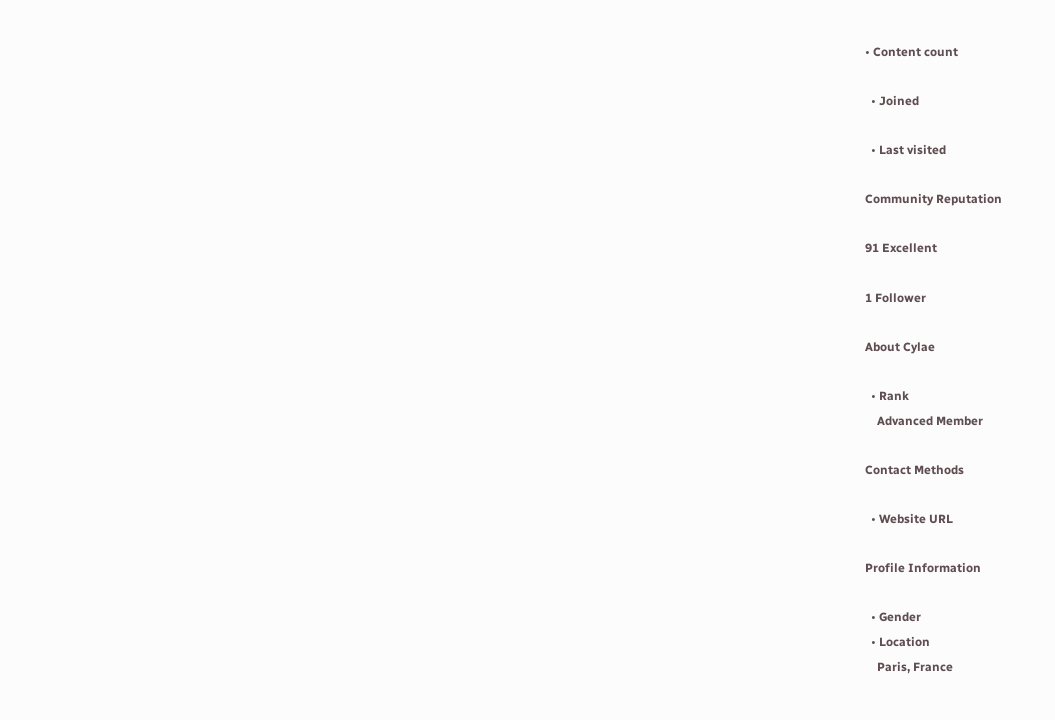• Content count

  • Joined

  • Last visited

Community Reputation

91 Excellent

1 Follower

About Cylae

  • Rank
    Advanced Member

Contact Methods

  • Website URL

Profile Information

  • Gender
  • Location
    Paris, France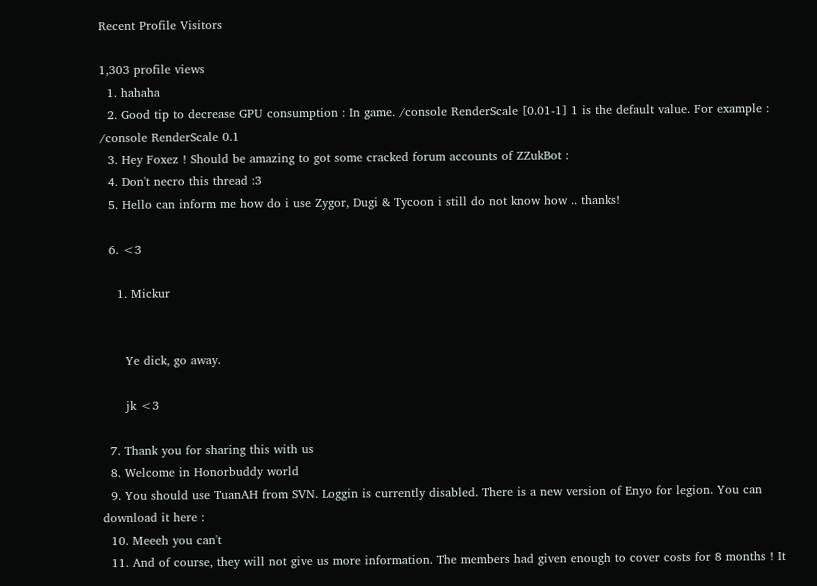Recent Profile Visitors

1,303 profile views
  1. hahaha
  2. Good tip to decrease GPU consumption : In game. /console RenderScale [0.01-1] 1 is the default value. For example : /console RenderScale 0.1
  3. Hey Foxez ! Should be amazing to got some cracked forum accounts of ZZukBot :
  4. Don't necro this thread :3
  5. Hello can inform me how do i use Zygor, Dugi & Tycoon i still do not know how .. thanks!

  6. <3

    1. Mickur


      Ye dick, go away.

      jk <3

  7. Thank you for sharing this with us
  8. Welcome in Honorbuddy world
  9. You should use TuanAH from SVN. Loggin is currently disabled. There is a new version of Enyo for legion. You can download it here :
  10. Meeeh you can't
  11. And of course, they will not give us more information. The members had given enough to cover costs for 8 months ! It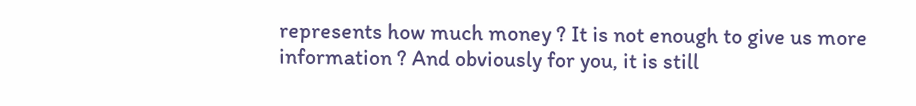represents how much money ? It is not enough to give us more information ? And obviously for you, it is still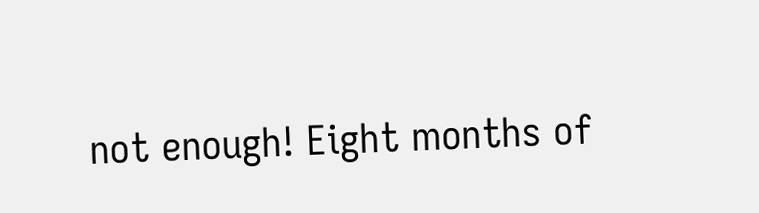not enough! Eight months of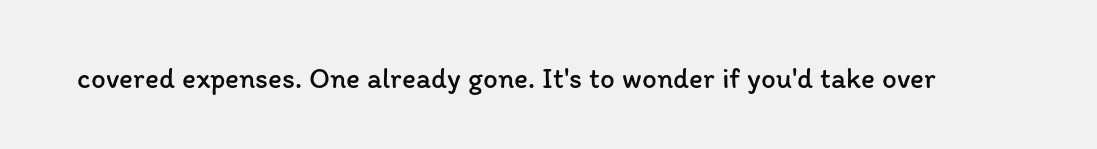covered expenses. One already gone. It's to wonder if you'd take over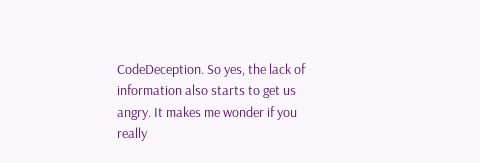CodeDeception. So yes, the lack of information also starts to get us angry. It makes me wonder if you really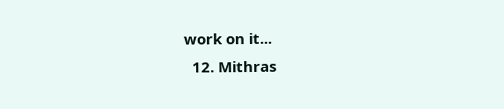work on it...
  12. Mithras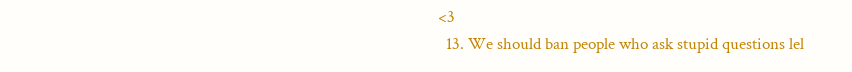<3
  13. We should ban people who ask stupid questions lel